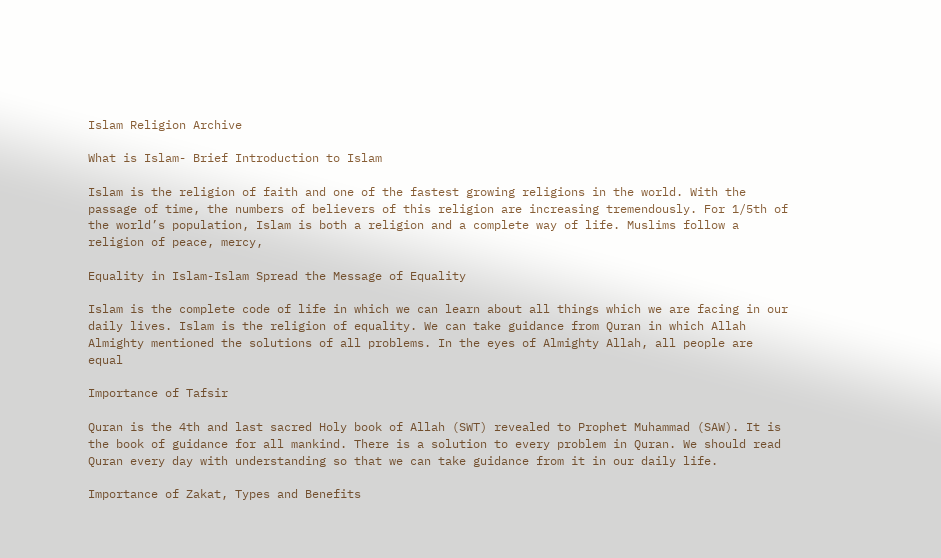Islam Religion Archive

What is Islam- Brief Introduction to Islam

Islam is the religion of faith and one of the fastest growing religions in the world. With the passage of time, the numbers of believers of this religion are increasing tremendously. For 1/5th of the world’s population, Islam is both a religion and a complete way of life. Muslims follow a religion of peace, mercy,

Equality in Islam-Islam Spread the Message of Equality

Islam is the complete code of life in which we can learn about all things which we are facing in our daily lives. Islam is the religion of equality. We can take guidance from Quran in which Allah Almighty mentioned the solutions of all problems. In the eyes of Almighty Allah, all people are equal

Importance of Tafsir

Quran is the 4th and last sacred Holy book of Allah (SWT) revealed to Prophet Muhammad (SAW). It is the book of guidance for all mankind. There is a solution to every problem in Quran. We should read Quran every day with understanding so that we can take guidance from it in our daily life.

Importance of Zakat, Types and Benefits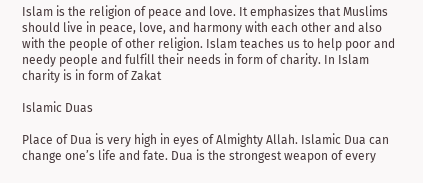Islam is the religion of peace and love. It emphasizes that Muslims should live in peace, love, and harmony with each other and also with the people of other religion. Islam teaches us to help poor and needy people and fulfill their needs in form of charity. In Islam charity is in form of Zakat

Islamic Duas

Place of Dua is very high in eyes of Almighty Allah. Islamic Dua can change one’s life and fate. Dua is the strongest weapon of every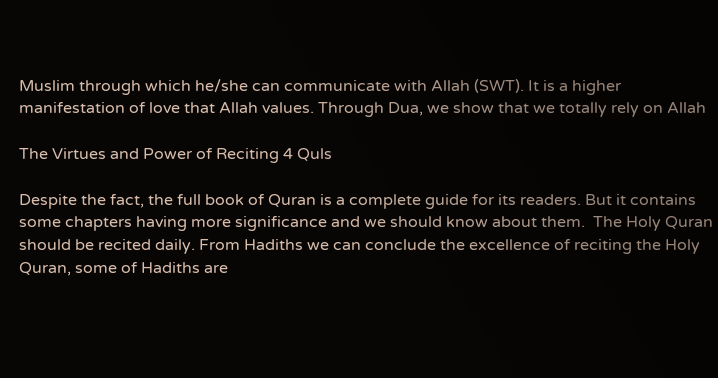Muslim through which he/she can communicate with Allah (SWT). It is a higher manifestation of love that Allah values. Through Dua, we show that we totally rely on Allah

The Virtues and Power of Reciting 4 Quls

Despite the fact, the full book of Quran is a complete guide for its readers. But it contains some chapters having more significance and we should know about them.  The Holy Quran should be recited daily. From Hadiths we can conclude the excellence of reciting the Holy Quran, some of Hadiths are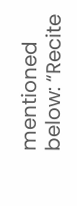mentioned below: “Recite